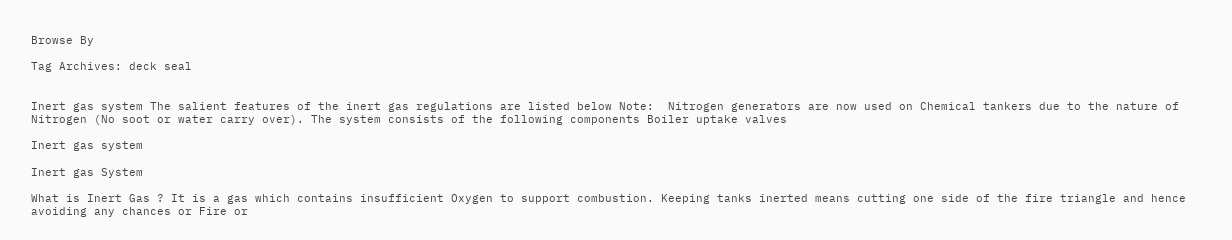Browse By

Tag Archives: deck seal


Inert gas system The salient features of the inert gas regulations are listed below Note:  Nitrogen generators are now used on Chemical tankers due to the nature of Nitrogen (No soot or water carry over). The system consists of the following components Boiler uptake valves

Inert gas system

Inert gas System

What is Inert Gas ? It is a gas which contains insufficient Oxygen to support combustion. Keeping tanks inerted means cutting one side of the fire triangle and hence avoiding any chances or Fire or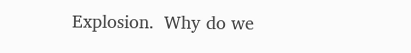Explosion.  Why do we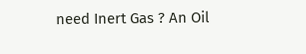need Inert Gas ? An Oil